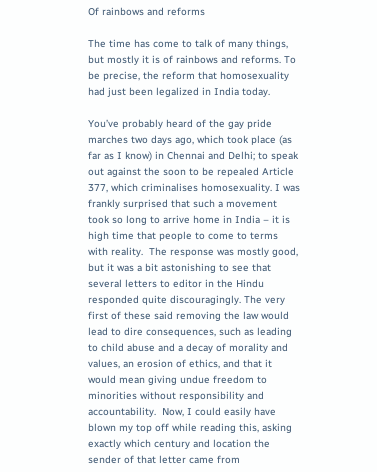Of rainbows and reforms

The time has come to talk of many things, but mostly it is of rainbows and reforms. To be precise, the reform that homosexuality had just been legalized in India today.

You’ve probably heard of the gay pride marches two days ago, which took place (as far as I know) in Chennai and Delhi; to speak out against the soon to be repealed Article 377, which criminalises homosexuality. I was frankly surprised that such a movement took so long to arrive home in India – it is high time that people to come to terms with reality.  The response was mostly good, but it was a bit astonishing to see that several letters to editor in the Hindu responded quite discouragingly. The very first of these said removing the law would lead to dire consequences, such as leading to child abuse and a decay of morality and values, an erosion of ethics, and that it would mean giving undue freedom to minorities without responsibility and accountability.  Now, I could easily have blown my top off while reading this, asking exactly which century and location the sender of that letter came from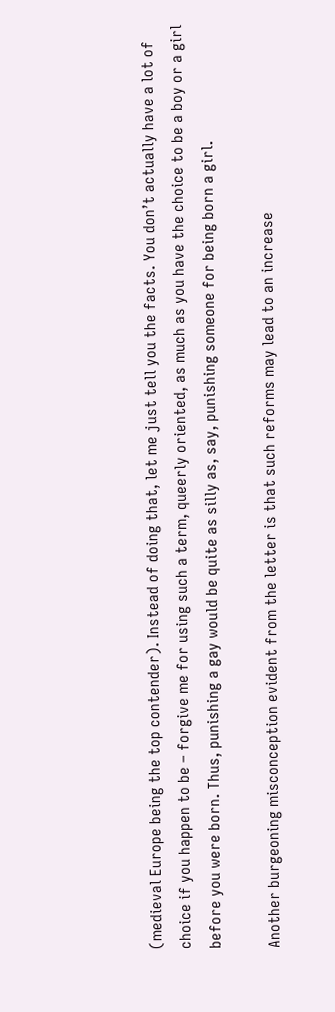(medieval Europe being the top contender). Instead of doing that, let me just tell you the facts. You don’t actually have a lot of choice if you happen to be – forgive me for using such a term, queerly oriented, as much as you have the choice to be a boy or a girl before you were born. Thus, punishing a gay would be quite as silly as, say, punishing someone for being born a girl.

Another burgeoning misconception evident from the letter is that such reforms may lead to an increase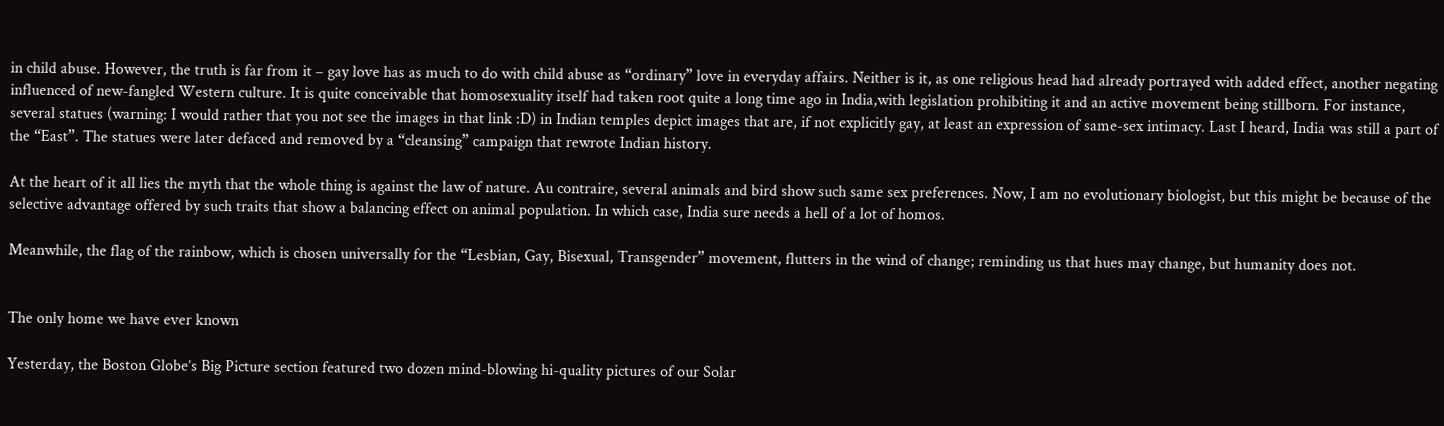in child abuse. However, the truth is far from it – gay love has as much to do with child abuse as “ordinary” love in everyday affairs. Neither is it, as one religious head had already portrayed with added effect, another negating influenced of new-fangled Western culture. It is quite conceivable that homosexuality itself had taken root quite a long time ago in India,with legislation prohibiting it and an active movement being stillborn. For instance, several statues (warning: I would rather that you not see the images in that link :D) in Indian temples depict images that are, if not explicitly gay, at least an expression of same-sex intimacy. Last I heard, India was still a part of the “East”. The statues were later defaced and removed by a “cleansing” campaign that rewrote Indian history.

At the heart of it all lies the myth that the whole thing is against the law of nature. Au contraire, several animals and bird show such same sex preferences. Now, I am no evolutionary biologist, but this might be because of the selective advantage offered by such traits that show a balancing effect on animal population. In which case, India sure needs a hell of a lot of homos.

Meanwhile, the flag of the rainbow, which is chosen universally for the “Lesbian, Gay, Bisexual, Transgender” movement, flutters in the wind of change; reminding us that hues may change, but humanity does not.


The only home we have ever known

Yesterday, the Boston Globe’s Big Picture section featured two dozen mind-blowing hi-quality pictures of our Solar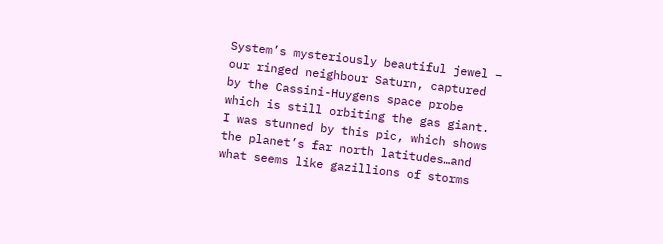System’s mysteriously beautiful jewel – our ringed neighbour Saturn, captured by the Cassini-Huygens space probe which is still orbiting the gas giant. I was stunned by this pic, which shows the planet’s far north latitudes…and what seems like gazillions of storms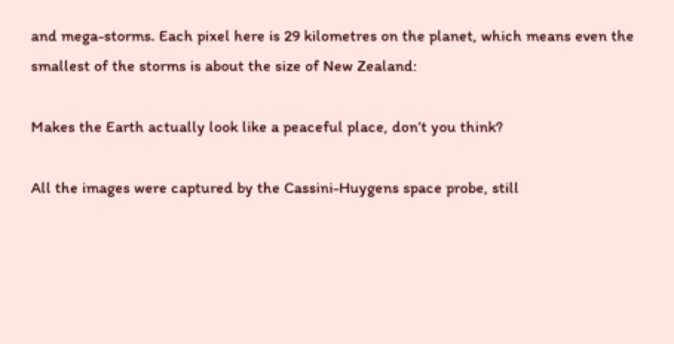and mega-storms. Each pixel here is 29 kilometres on the planet, which means even the smallest of the storms is about the size of New Zealand:

Makes the Earth actually look like a peaceful place, don’t you think?

All the images were captured by the Cassini-Huygens space probe, still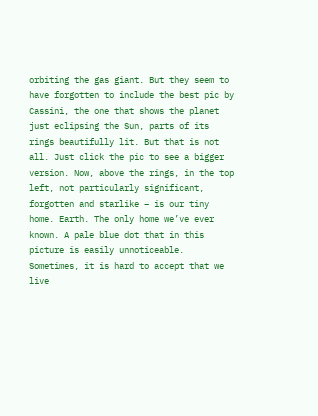orbiting the gas giant. But they seem to have forgotten to include the best pic by Cassini, the one that shows the planet just eclipsing the Sun, parts of its rings beautifully lit. But that is not all. Just click the pic to see a bigger version. Now, above the rings, in the top left, not particularly significant, forgotten and starlike – is our tiny home. Earth. The only home we’ve ever known. A pale blue dot that in this picture is easily unnoticeable. Sometimes, it is hard to accept that we live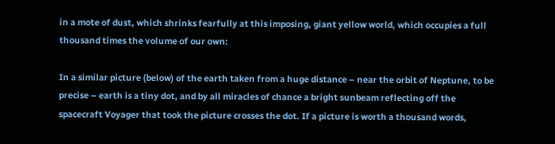in a mote of dust, which shrinks fearfully at this imposing, giant yellow world, which occupies a full thousand times the volume of our own:

In a similar picture (below) of the earth taken from a huge distance – near the orbit of Neptune, to be precise – earth is a tiny dot, and by all miracles of chance a bright sunbeam reflecting off the spacecraft Voyager that took the picture crosses the dot. If a picture is worth a thousand words,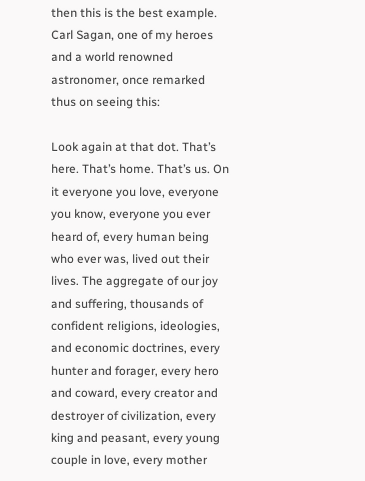then this is the best example. Carl Sagan, one of my heroes and a world renowned astronomer, once remarked thus on seeing this:

Look again at that dot. That’s here. That’s home. That’s us. On it everyone you love, everyone you know, everyone you ever heard of, every human being who ever was, lived out their lives. The aggregate of our joy and suffering, thousands of confident religions, ideologies, and economic doctrines, every hunter and forager, every hero and coward, every creator and destroyer of civilization, every king and peasant, every young couple in love, every mother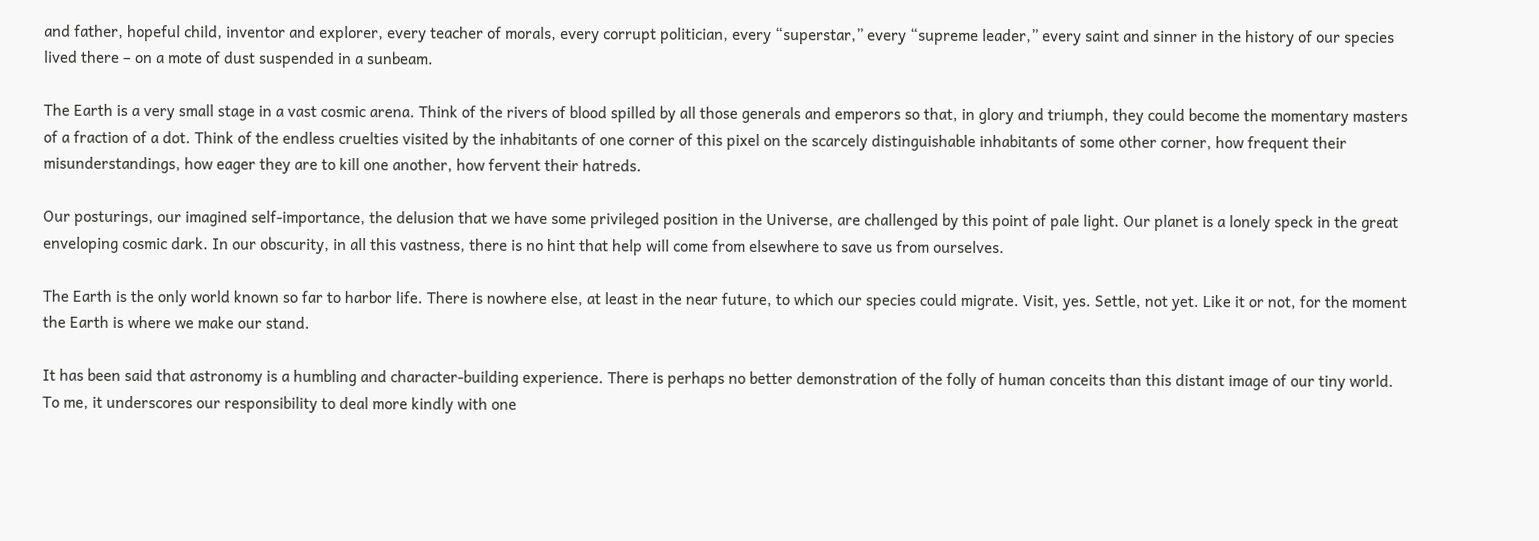and father, hopeful child, inventor and explorer, every teacher of morals, every corrupt politician, every “superstar,” every “supreme leader,” every saint and sinner in the history of our species lived there – on a mote of dust suspended in a sunbeam.

The Earth is a very small stage in a vast cosmic arena. Think of the rivers of blood spilled by all those generals and emperors so that, in glory and triumph, they could become the momentary masters of a fraction of a dot. Think of the endless cruelties visited by the inhabitants of one corner of this pixel on the scarcely distinguishable inhabitants of some other corner, how frequent their misunderstandings, how eager they are to kill one another, how fervent their hatreds.

Our posturings, our imagined self-importance, the delusion that we have some privileged position in the Universe, are challenged by this point of pale light. Our planet is a lonely speck in the great enveloping cosmic dark. In our obscurity, in all this vastness, there is no hint that help will come from elsewhere to save us from ourselves.

The Earth is the only world known so far to harbor life. There is nowhere else, at least in the near future, to which our species could migrate. Visit, yes. Settle, not yet. Like it or not, for the moment the Earth is where we make our stand.

It has been said that astronomy is a humbling and character-building experience. There is perhaps no better demonstration of the folly of human conceits than this distant image of our tiny world. To me, it underscores our responsibility to deal more kindly with one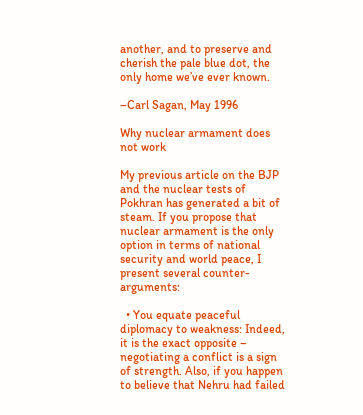another, and to preserve and cherish the pale blue dot, the only home we’ve ever known.

–Carl Sagan, May 1996

Why nuclear armament does not work

My previous article on the BJP and the nuclear tests of Pokhran has generated a bit of steam. If you propose that nuclear armament is the only option in terms of national security and world peace, I present several counter-arguments:

  • You equate peaceful diplomacy to weakness: Indeed, it is the exact opposite – negotiating a conflict is a sign of strength. Also, if you happen to believe that Nehru had failed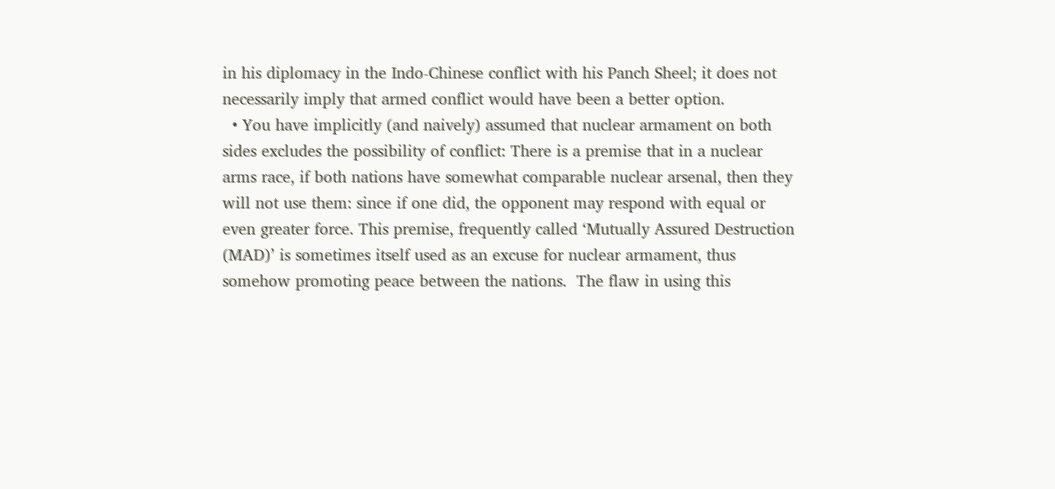in his diplomacy in the Indo-Chinese conflict with his Panch Sheel; it does not necessarily imply that armed conflict would have been a better option.
  • You have implicitly (and naively) assumed that nuclear armament on both sides excludes the possibility of conflict: There is a premise that in a nuclear arms race, if both nations have somewhat comparable nuclear arsenal, then they will not use them: since if one did, the opponent may respond with equal or even greater force. This premise, frequently called ‘Mutually Assured Destruction (MAD)’ is sometimes itself used as an excuse for nuclear armament, thus somehow promoting peace between the nations.  The flaw in using this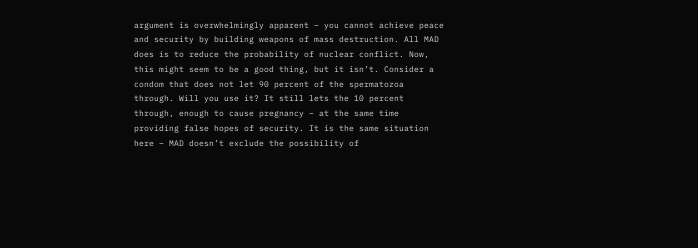argument is overwhelmingly apparent – you cannot achieve peace and security by building weapons of mass destruction. All MAD does is to reduce the probability of nuclear conflict. Now, this might seem to be a good thing, but it isn’t. Consider a condom that does not let 90 percent of the spermatozoa through. Will you use it? It still lets the 10 percent through, enough to cause pregnancy – at the same time providing false hopes of security. It is the same situation here – MAD doesn’t exclude the possibility of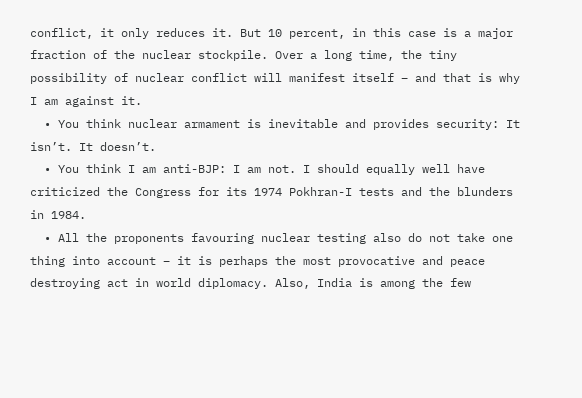conflict, it only reduces it. But 10 percent, in this case is a major fraction of the nuclear stockpile. Over a long time, the tiny possibility of nuclear conflict will manifest itself – and that is why I am against it.
  • You think nuclear armament is inevitable and provides security: It isn’t. It doesn’t.
  • You think I am anti-BJP: I am not. I should equally well have criticized the Congress for its 1974 Pokhran-I tests and the blunders in 1984.
  • All the proponents favouring nuclear testing also do not take one thing into account – it is perhaps the most provocative and peace destroying act in world diplomacy. Also, India is among the few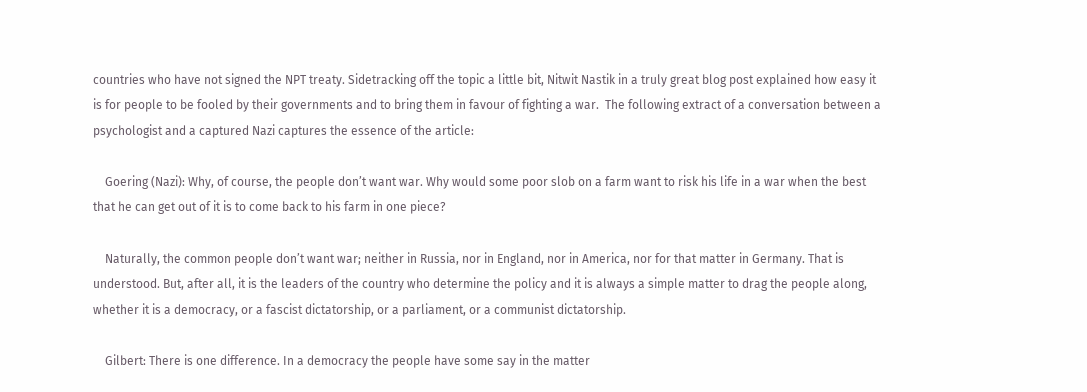countries who have not signed the NPT treaty. Sidetracking off the topic a little bit, Nitwit Nastik in a truly great blog post explained how easy it is for people to be fooled by their governments and to bring them in favour of fighting a war.  The following extract of a conversation between a psychologist and a captured Nazi captures the essence of the article:

    Goering (Nazi): Why, of course, the people don’t want war. Why would some poor slob on a farm want to risk his life in a war when the best that he can get out of it is to come back to his farm in one piece?

    Naturally, the common people don’t want war; neither in Russia, nor in England, nor in America, nor for that matter in Germany. That is understood. But, after all, it is the leaders of the country who determine the policy and it is always a simple matter to drag the people along, whether it is a democracy, or a fascist dictatorship, or a parliament, or a communist dictatorship.

    Gilbert: There is one difference. In a democracy the people have some say in the matter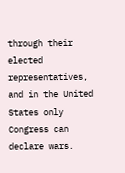through their elected representatives, and in the United States only Congress can declare wars.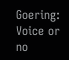Goering: Voice or no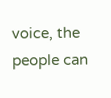voice, the people can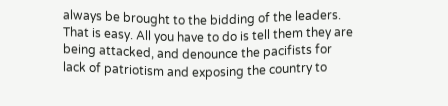always be brought to the bidding of the leaders. That is easy. All you have to do is tell them they are being attacked, and denounce the pacifists for lack of patriotism and exposing the country to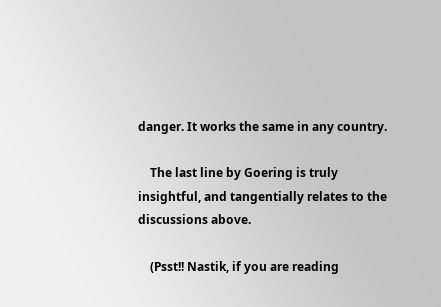danger. It works the same in any country.

    The last line by Goering is truly insightful, and tangentially relates to the discussions above.

    (Psst!! Nastik, if you are reading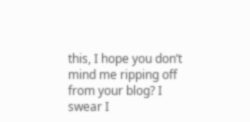this, I hope you don’t mind me ripping off from your blog? I swear I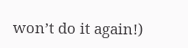won’t do it again!)